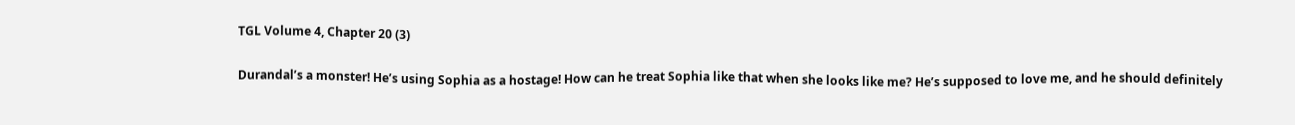TGL Volume 4, Chapter 20 (3)

Durandal’s a monster! He’s using Sophia as a hostage! How can he treat Sophia like that when she looks like me? He’s supposed to love me, and he should definitely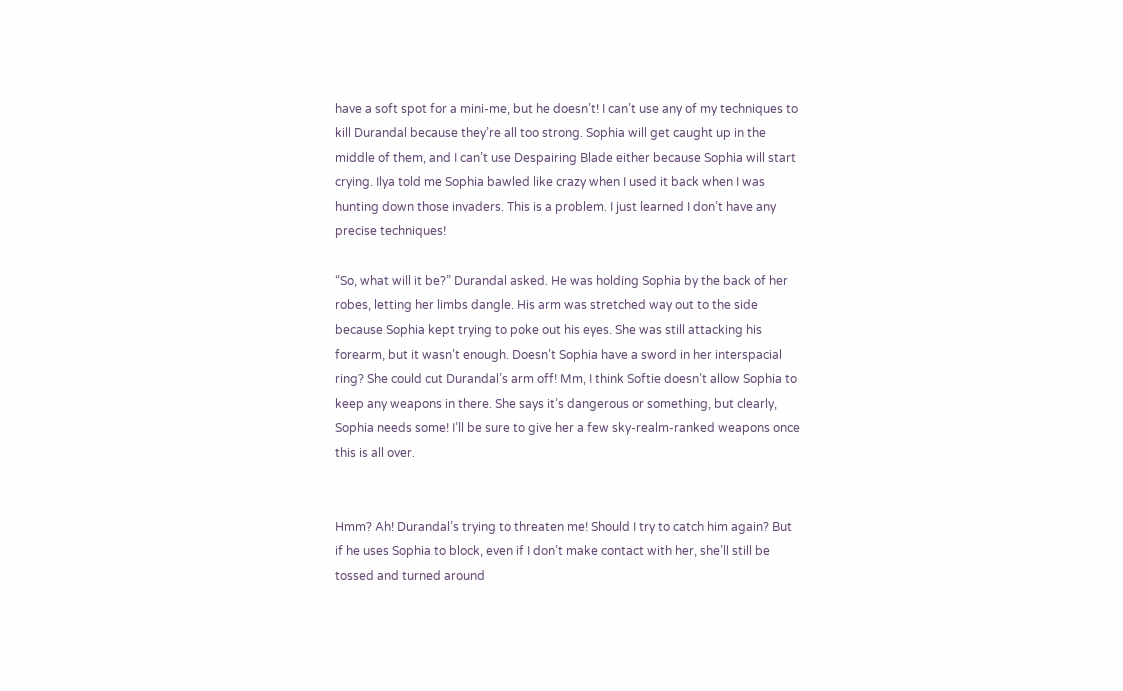have a soft spot for a mini-me, but he doesn’t! I can’t use any of my techniques to kill Durandal because they’re all too strong. Sophia will get caught up in the middle of them, and I can’t use Despairing Blade either because Sophia will start crying. Ilya told me Sophia bawled like crazy when I used it back when I was hunting down those invaders. This is a problem. I just learned I don’t have any precise techniques!

“So, what will it be?” Durandal asked. He was holding Sophia by the back of her robes, letting her limbs dangle. His arm was stretched way out to the side because Sophia kept trying to poke out his eyes. She was still attacking his forearm, but it wasn’t enough. Doesn’t Sophia have a sword in her interspacial ring? She could cut Durandal’s arm off! Mm, I think Softie doesn’t allow Sophia to keep any weapons in there. She says it’s dangerous or something, but clearly, Sophia needs some! I’ll be sure to give her a few sky-realm-ranked weapons once this is all over.


Hmm? Ah! Durandal’s trying to threaten me! Should I try to catch him again? But if he uses Sophia to block, even if I don’t make contact with her, she’ll still be tossed and turned around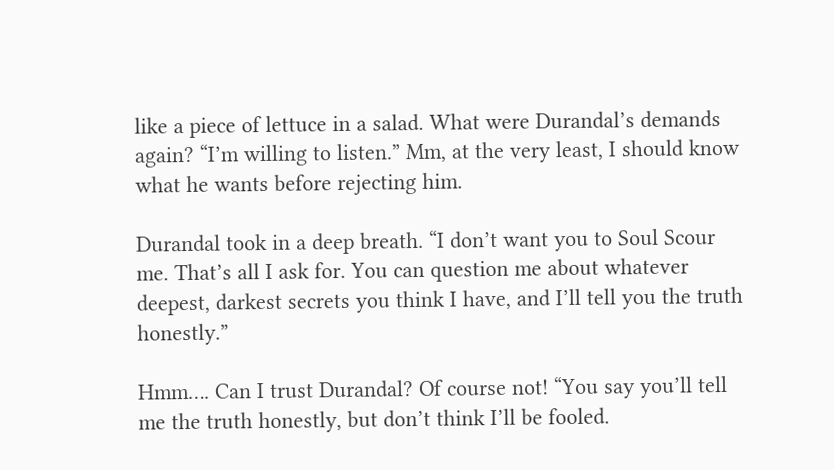like a piece of lettuce in a salad. What were Durandal’s demands again? “I’m willing to listen.” Mm, at the very least, I should know what he wants before rejecting him.

Durandal took in a deep breath. “I don’t want you to Soul Scour me. That’s all I ask for. You can question me about whatever deepest, darkest secrets you think I have, and I’ll tell you the truth honestly.”

Hmm…. Can I trust Durandal? Of course not! “You say you’ll tell me the truth honestly, but don’t think I’ll be fooled.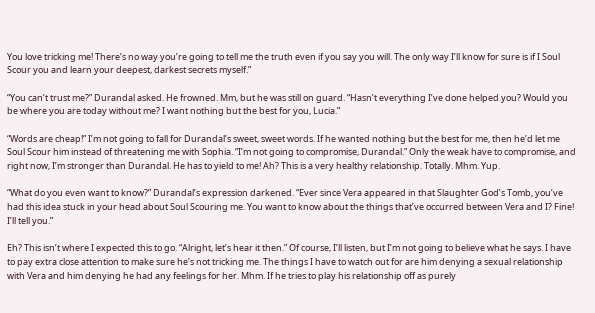You love tricking me! There’s no way you’re going to tell me the truth even if you say you will. The only way I’ll know for sure is if I Soul Scour you and learn your deepest, darkest secrets myself.”

“You can’t trust me?” Durandal asked. He frowned. Mm, but he was still on guard. “Hasn’t everything I’ve done helped you? Would you be where you are today without me? I want nothing but the best for you, Lucia.”

“Words are cheap!” I’m not going to fall for Durandal’s sweet, sweet words. If he wanted nothing but the best for me, then he’d let me Soul Scour him instead of threatening me with Sophia. “I’m not going to compromise, Durandal.” Only the weak have to compromise, and right now, I’m stronger than Durandal. He has to yield to me! Ah? This is a very healthy relationship. Totally. Mhm. Yup.

“What do you even want to know?” Durandal’s expression darkened. “Ever since Vera appeared in that Slaughter God’s Tomb, you’ve had this idea stuck in your head about Soul Scouring me. You want to know about the things that’ve occurred between Vera and I? Fine! I’ll tell you.”

Eh? This isn’t where I expected this to go. “Alright, let’s hear it then.” Of course, I’ll listen, but I’m not going to believe what he says. I have to pay extra close attention to make sure he’s not tricking me. The things I have to watch out for are him denying a sexual relationship with Vera and him denying he had any feelings for her. Mhm. If he tries to play his relationship off as purely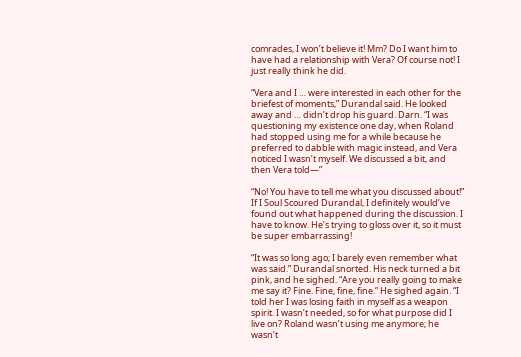comrades, I won’t believe it! Mm? Do I want him to have had a relationship with Vera? Of course not! I just really think he did.

“Vera and I … were interested in each other for the briefest of moments,” Durandal said. He looked away and … didn’t drop his guard. Darn. “I was questioning my existence one day, when Roland had stopped using me for a while because he preferred to dabble with magic instead, and Vera noticed I wasn’t myself. We discussed a bit, and then Vera told—”

“No! You have to tell me what you discussed about!” If I Soul Scoured Durandal, I definitely would’ve found out what happened during the discussion. I have to know. He’s trying to gloss over it, so it must be super embarrassing!

“It was so long ago; I barely even remember what was said.” Durandal snorted. His neck turned a bit pink, and he sighed. “Are you really going to make me say it? Fine. Fine, fine, fine.” He sighed again. “I told her I was losing faith in myself as a weapon spirit. I wasn’t needed, so for what purpose did I live on? Roland wasn’t using me anymore; he wasn’t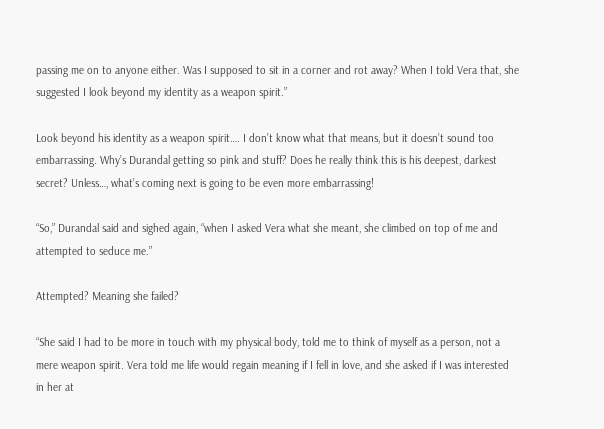passing me on to anyone either. Was I supposed to sit in a corner and rot away? When I told Vera that, she suggested I look beyond my identity as a weapon spirit.”

Look beyond his identity as a weapon spirit…. I don’t know what that means, but it doesn’t sound too embarrassing. Why’s Durandal getting so pink and stuff? Does he really think this is his deepest, darkest secret? Unless…, what’s coming next is going to be even more embarrassing!

“So,” Durandal said and sighed again, “when I asked Vera what she meant, she climbed on top of me and attempted to seduce me.”

Attempted? Meaning she failed?

“She said I had to be more in touch with my physical body, told me to think of myself as a person, not a mere weapon spirit. Vera told me life would regain meaning if I fell in love, and she asked if I was interested in her at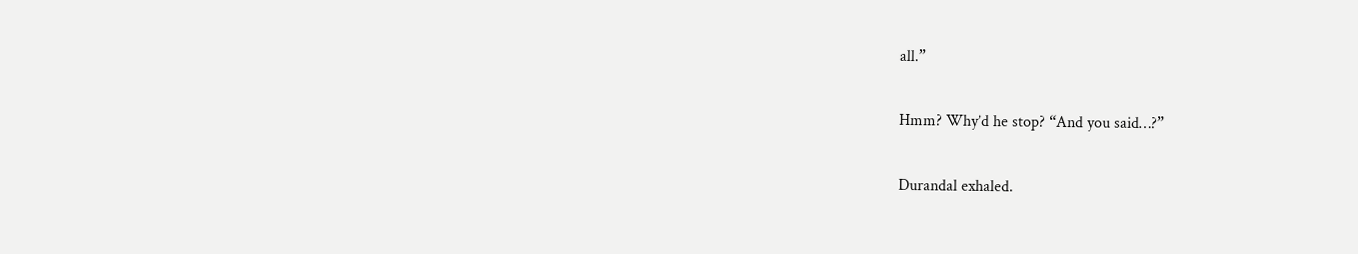all.”

Hmm? Why’d he stop? “And you said…?”

Durandal exhaled.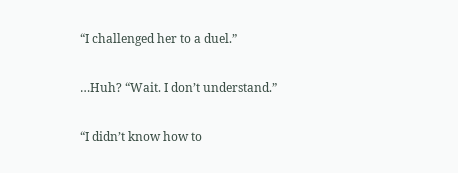“I challenged her to a duel.”

…Huh? “Wait. I don’t understand.”

“I didn’t know how to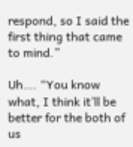respond, so I said the first thing that came to mind.”

Uh…. “You know what, I think it’ll be better for the both of us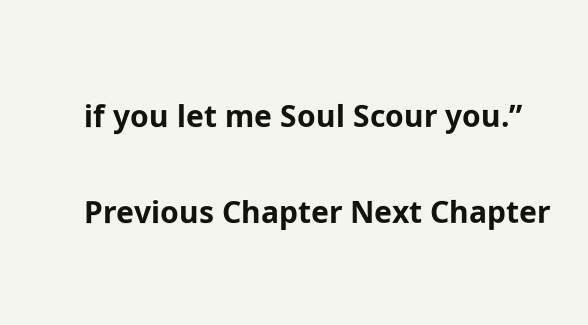if you let me Soul Scour you.”

Previous Chapter Next Chapter